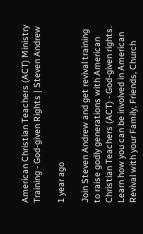American Christian Teachers (ACT) Ministry Training - God-given Rights | Steven Andrew

1 year ago

Join Steven Andrew and get revival training to raise godly generations with American Christian Teachers (ACT) - God-given rights. Learn how you can be involved in American Revival with your Family, Friends, Church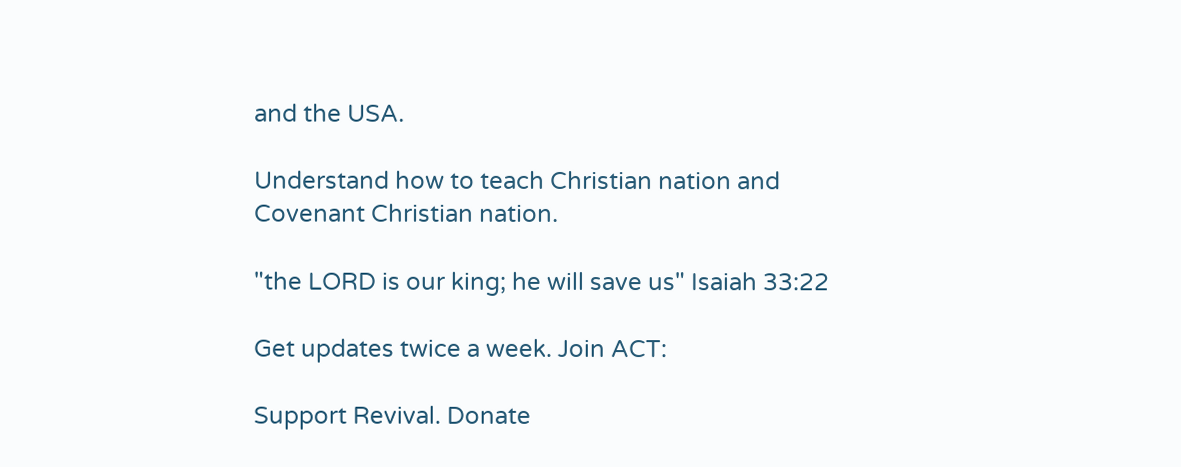and the USA.

Understand how to teach Christian nation and Covenant Christian nation.

"the LORD is our king; he will save us" Isaiah 33:22

Get updates twice a week. Join ACT:

Support Revival. Donate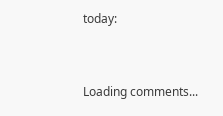today:


Loading comments...